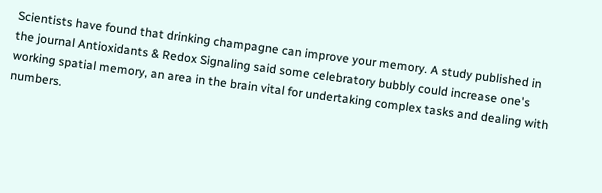Scientists have found that drinking champagne can improve your memory. A study published in the journal Antioxidants & Redox Signaling said some celebratory bubbly could increase one's working spatial memory, an area in the brain vital for undertaking complex tasks and dealing with numbers.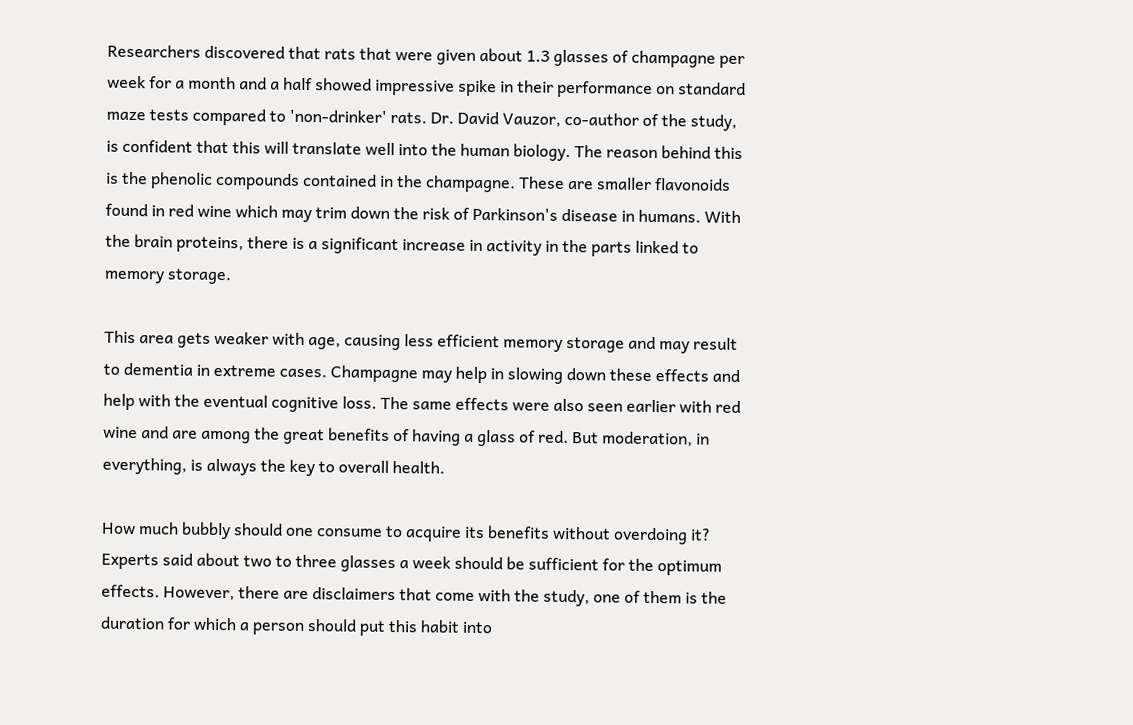Researchers discovered that rats that were given about 1.3 glasses of champagne per week for a month and a half showed impressive spike in their performance on standard maze tests compared to 'non-drinker' rats. Dr. David Vauzor, co-author of the study, is confident that this will translate well into the human biology. The reason behind this is the phenolic compounds contained in the champagne. These are smaller flavonoids found in red wine which may trim down the risk of Parkinson's disease in humans. With the brain proteins, there is a significant increase in activity in the parts linked to memory storage.

This area gets weaker with age, causing less efficient memory storage and may result to dementia in extreme cases. Champagne may help in slowing down these effects and help with the eventual cognitive loss. The same effects were also seen earlier with red wine and are among the great benefits of having a glass of red. But moderation, in everything, is always the key to overall health.

How much bubbly should one consume to acquire its benefits without overdoing it? Experts said about two to three glasses a week should be sufficient for the optimum effects. However, there are disclaimers that come with the study, one of them is the duration for which a person should put this habit into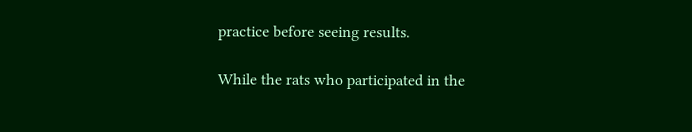practice before seeing results.

While the rats who participated in the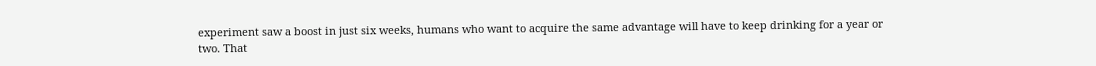experiment saw a boost in just six weeks, humans who want to acquire the same advantage will have to keep drinking for a year or two. That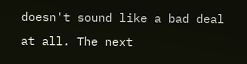doesn't sound like a bad deal at all. The next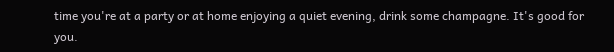time you're at a party or at home enjoying a quiet evening, drink some champagne. It's good for you.